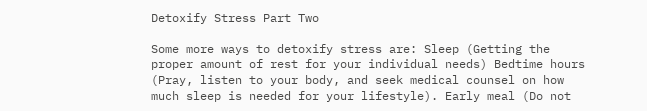Detoxify Stress Part Two

Some more ways to detoxify stress are: Sleep (Getting the proper amount of rest for your individual needs) Bedtime hours (Pray, listen to your body, and seek medical counsel on how much sleep is needed for your lifestyle). Early meal (Do not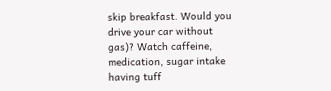skip breakfast. Would you drive your car without gas)? Watch caffeine, medication, sugar intake having tuff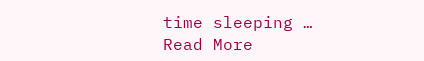time sleeping … Read More